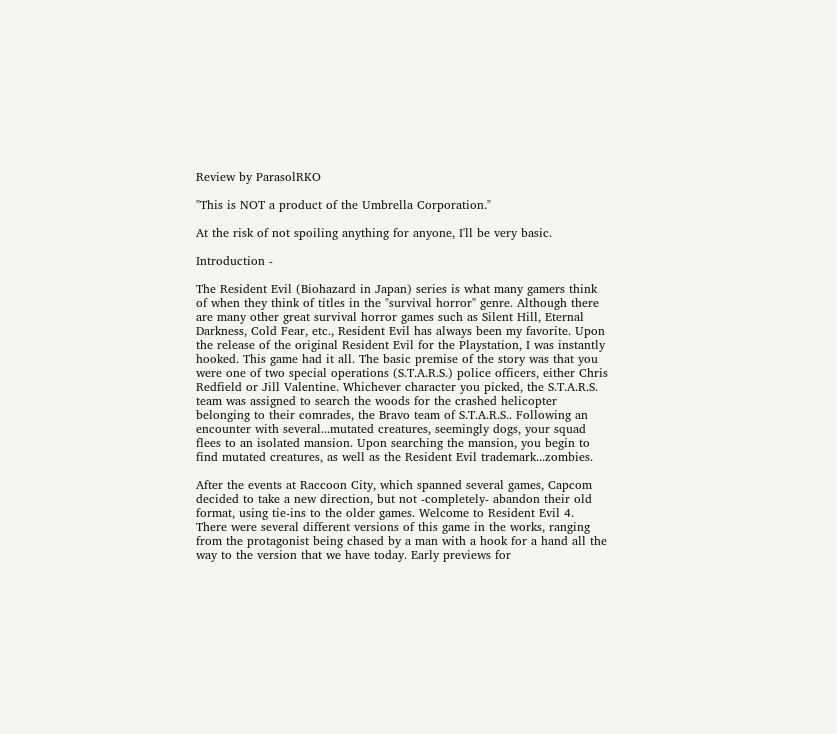Review by ParasolRKO

"This is NOT a product of the Umbrella Corporation."

At the risk of not spoiling anything for anyone, I'll be very basic.

Introduction -

The Resident Evil (Biohazard in Japan) series is what many gamers think of when they think of titles in the "survival horror" genre. Although there are many other great survival horror games such as Silent Hill, Eternal Darkness, Cold Fear, etc., Resident Evil has always been my favorite. Upon the release of the original Resident Evil for the Playstation, I was instantly hooked. This game had it all. The basic premise of the story was that you were one of two special operations (S.T.A.R.S.) police officers, either Chris Redfield or Jill Valentine. Whichever character you picked, the S.T.A.R.S. team was assigned to search the woods for the crashed helicopter belonging to their comrades, the Bravo team of S.T.A.R.S.. Following an encounter with several...mutated creatures, seemingly dogs, your squad flees to an isolated mansion. Upon searching the mansion, you begin to find mutated creatures, as well as the Resident Evil trademark...zombies.

After the events at Raccoon City, which spanned several games, Capcom decided to take a new direction, but not -completely- abandon their old format, using tie-ins to the older games. Welcome to Resident Evil 4. There were several different versions of this game in the works, ranging from the protagonist being chased by a man with a hook for a hand all the way to the version that we have today. Early previews for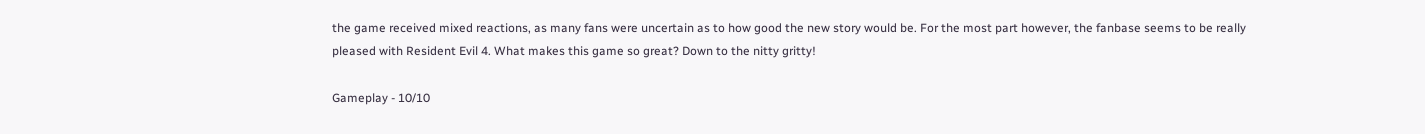the game received mixed reactions, as many fans were uncertain as to how good the new story would be. For the most part however, the fanbase seems to be really pleased with Resident Evil 4. What makes this game so great? Down to the nitty gritty!

Gameplay - 10/10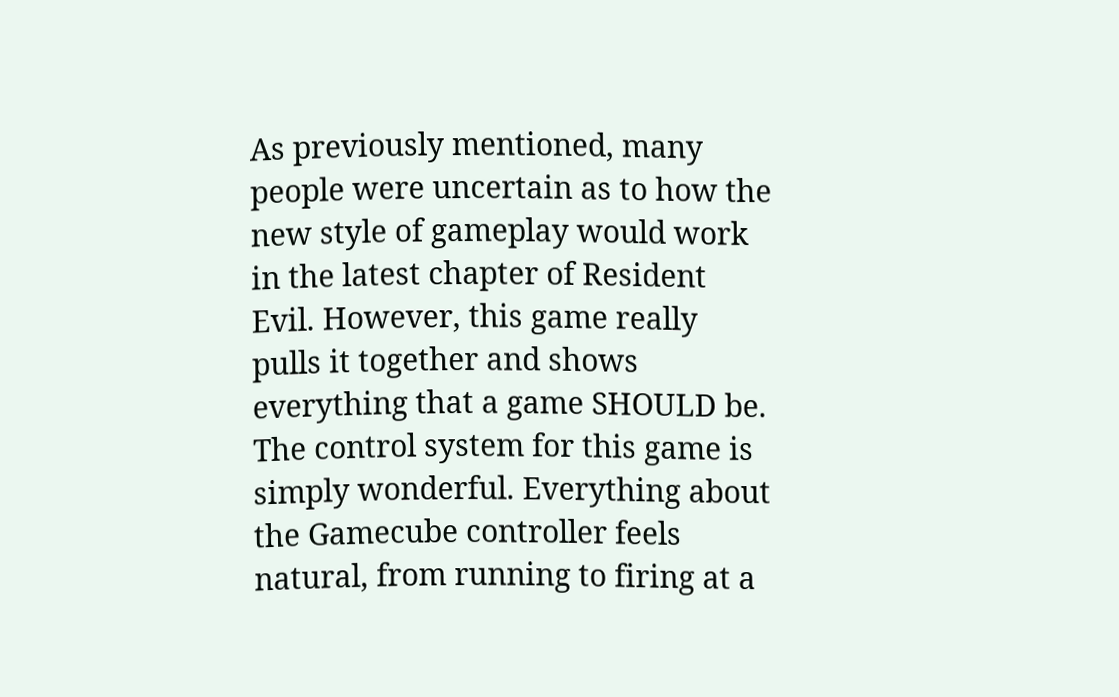As previously mentioned, many people were uncertain as to how the new style of gameplay would work in the latest chapter of Resident Evil. However, this game really pulls it together and shows everything that a game SHOULD be. The control system for this game is simply wonderful. Everything about the Gamecube controller feels natural, from running to firing at a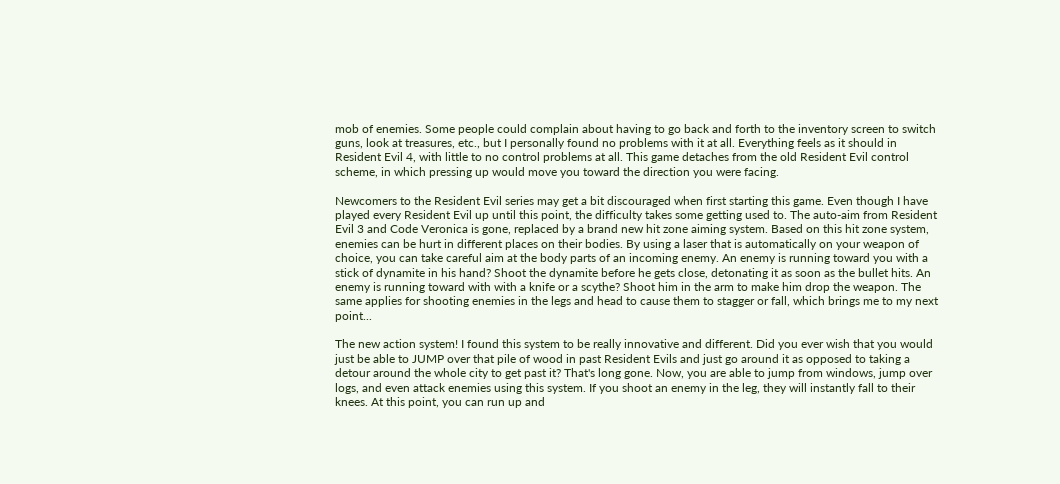mob of enemies. Some people could complain about having to go back and forth to the inventory screen to switch guns, look at treasures, etc., but I personally found no problems with it at all. Everything feels as it should in Resident Evil 4, with little to no control problems at all. This game detaches from the old Resident Evil control scheme, in which pressing up would move you toward the direction you were facing.

Newcomers to the Resident Evil series may get a bit discouraged when first starting this game. Even though I have played every Resident Evil up until this point, the difficulty takes some getting used to. The auto-aim from Resident Evil 3 and Code Veronica is gone, replaced by a brand new hit zone aiming system. Based on this hit zone system, enemies can be hurt in different places on their bodies. By using a laser that is automatically on your weapon of choice, you can take careful aim at the body parts of an incoming enemy. An enemy is running toward you with a stick of dynamite in his hand? Shoot the dynamite before he gets close, detonating it as soon as the bullet hits. An enemy is running toward with with a knife or a scythe? Shoot him in the arm to make him drop the weapon. The same applies for shooting enemies in the legs and head to cause them to stagger or fall, which brings me to my next point...

The new action system! I found this system to be really innovative and different. Did you ever wish that you would just be able to JUMP over that pile of wood in past Resident Evils and just go around it as opposed to taking a detour around the whole city to get past it? That's long gone. Now, you are able to jump from windows, jump over logs, and even attack enemies using this system. If you shoot an enemy in the leg, they will instantly fall to their knees. At this point, you can run up and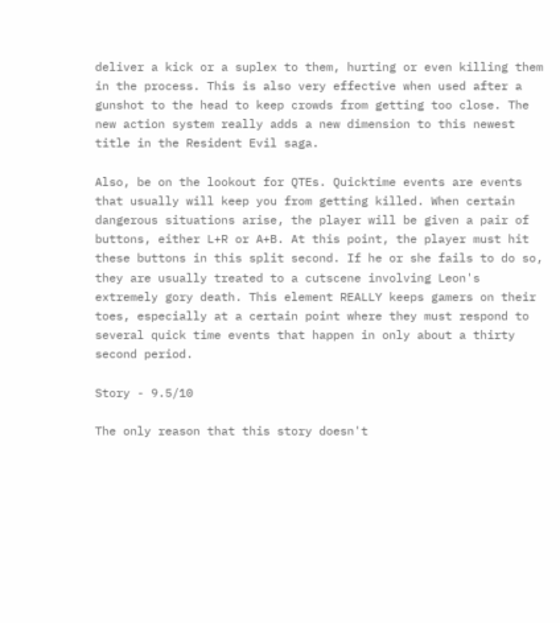deliver a kick or a suplex to them, hurting or even killing them in the process. This is also very effective when used after a gunshot to the head to keep crowds from getting too close. The new action system really adds a new dimension to this newest title in the Resident Evil saga.

Also, be on the lookout for QTEs. Quicktime events are events that usually will keep you from getting killed. When certain dangerous situations arise, the player will be given a pair of buttons, either L+R or A+B. At this point, the player must hit these buttons in this split second. If he or she fails to do so, they are usually treated to a cutscene involving Leon's extremely gory death. This element REALLY keeps gamers on their toes, especially at a certain point where they must respond to several quick time events that happen in only about a thirty second period.

Story - 9.5/10

The only reason that this story doesn't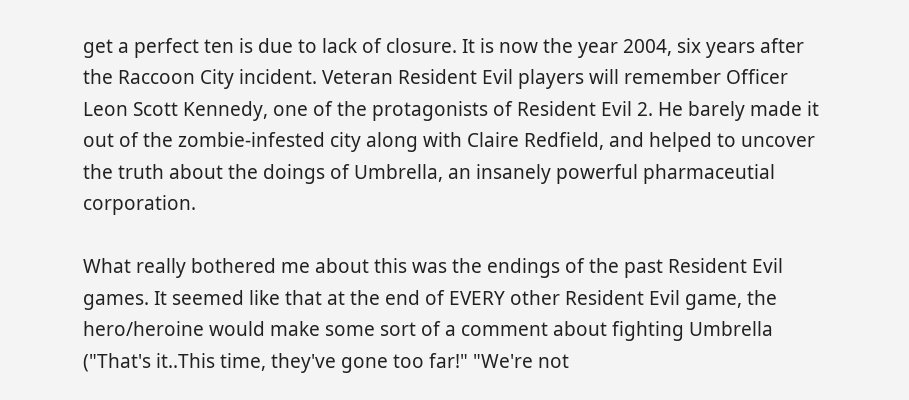get a perfect ten is due to lack of closure. It is now the year 2004, six years after the Raccoon City incident. Veteran Resident Evil players will remember Officer Leon Scott Kennedy, one of the protagonists of Resident Evil 2. He barely made it out of the zombie-infested city along with Claire Redfield, and helped to uncover the truth about the doings of Umbrella, an insanely powerful pharmaceutial corporation.

What really bothered me about this was the endings of the past Resident Evil games. It seemed like that at the end of EVERY other Resident Evil game, the hero/heroine would make some sort of a comment about fighting Umbrella ("That's it..This time, they've gone too far!" "We're not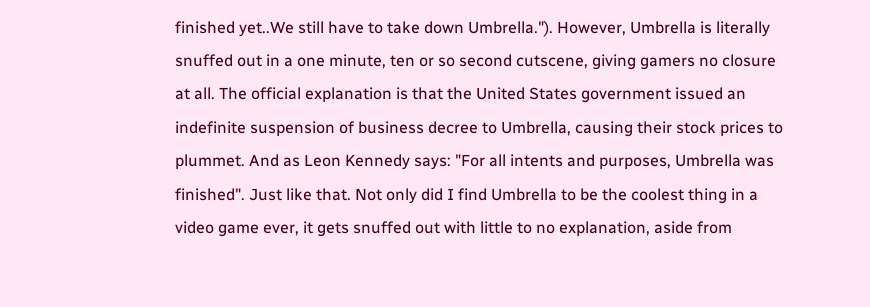finished yet..We still have to take down Umbrella."). However, Umbrella is literally snuffed out in a one minute, ten or so second cutscene, giving gamers no closure at all. The official explanation is that the United States government issued an indefinite suspension of business decree to Umbrella, causing their stock prices to plummet. And as Leon Kennedy says: "For all intents and purposes, Umbrella was finished". Just like that. Not only did I find Umbrella to be the coolest thing in a video game ever, it gets snuffed out with little to no explanation, aside from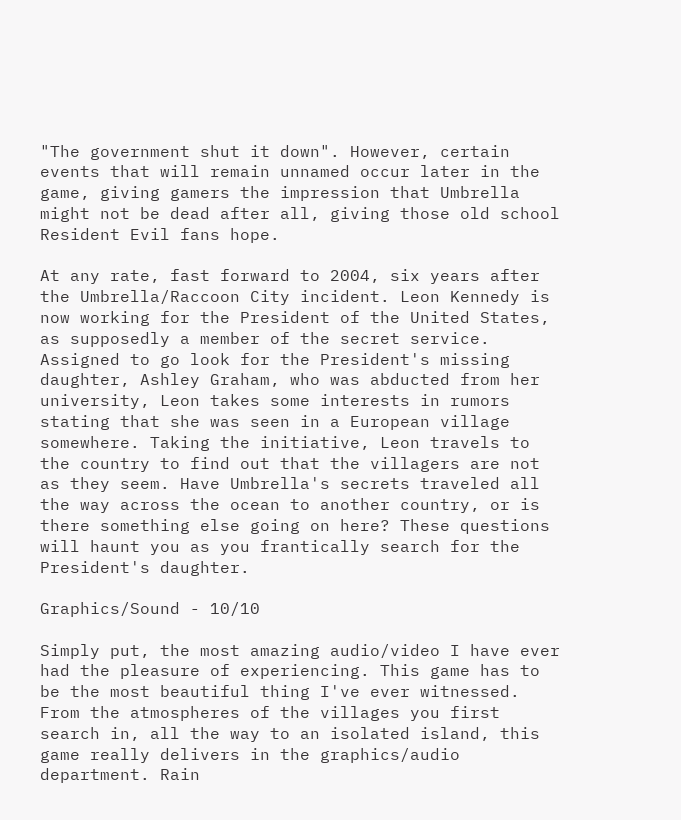"The government shut it down". However, certain events that will remain unnamed occur later in the game, giving gamers the impression that Umbrella might not be dead after all, giving those old school Resident Evil fans hope.

At any rate, fast forward to 2004, six years after the Umbrella/Raccoon City incident. Leon Kennedy is now working for the President of the United States, as supposedly a member of the secret service. Assigned to go look for the President's missing daughter, Ashley Graham, who was abducted from her university, Leon takes some interests in rumors stating that she was seen in a European village somewhere. Taking the initiative, Leon travels to the country to find out that the villagers are not as they seem. Have Umbrella's secrets traveled all the way across the ocean to another country, or is there something else going on here? These questions will haunt you as you frantically search for the President's daughter.

Graphics/Sound - 10/10

Simply put, the most amazing audio/video I have ever had the pleasure of experiencing. This game has to be the most beautiful thing I've ever witnessed. From the atmospheres of the villages you first search in, all the way to an isolated island, this game really delivers in the graphics/audio department. Rain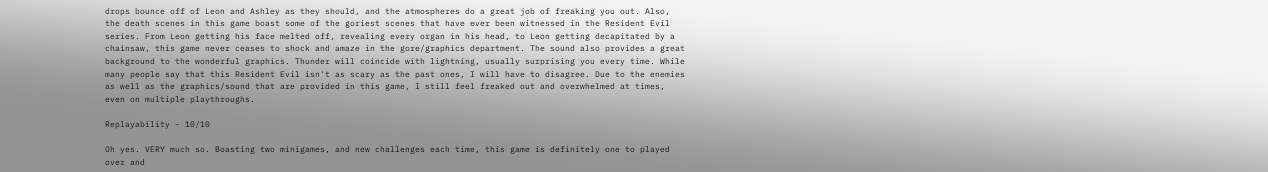drops bounce off of Leon and Ashley as they should, and the atmospheres do a great job of freaking you out. Also, the death scenes in this game boast some of the goriest scenes that have ever been witnessed in the Resident Evil series. From Leon getting his face melted off, revealing every organ in his head, to Leon getting decapitated by a chainsaw, this game never ceases to shock and amaze in the gore/graphics department. The sound also provides a great background to the wonderful graphics. Thunder will coincide with lightning, usually surprising you every time. While many people say that this Resident Evil isn't as scary as the past ones, I will have to disagree. Due to the enemies as well as the graphics/sound that are provided in this game, I still feel freaked out and overwhelmed at times, even on multiple playthroughs.

Replayability - 10/10

Oh yes. VERY much so. Boasting two minigames, and new challenges each time, this game is definitely one to played over and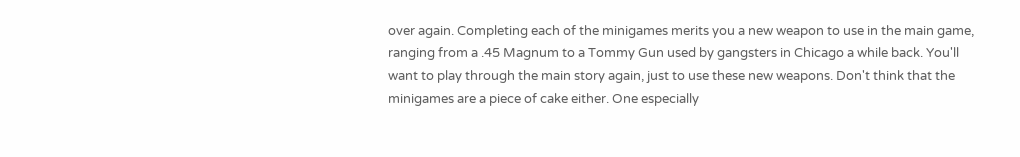over again. Completing each of the minigames merits you a new weapon to use in the main game, ranging from a .45 Magnum to a Tommy Gun used by gangsters in Chicago a while back. You'll want to play through the main story again, just to use these new weapons. Don't think that the minigames are a piece of cake either. One especially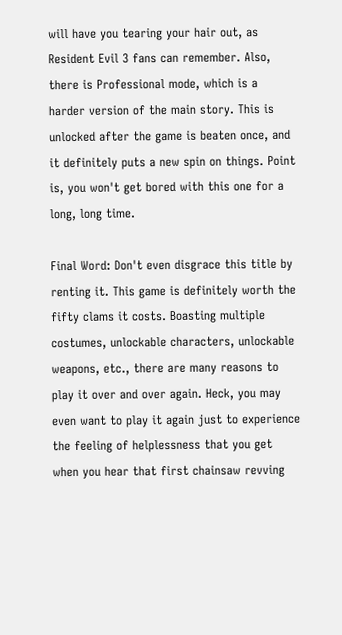will have you tearing your hair out, as Resident Evil 3 fans can remember. Also, there is Professional mode, which is a harder version of the main story. This is unlocked after the game is beaten once, and it definitely puts a new spin on things. Point is, you won't get bored with this one for a long, long time.

Final Word: Don't even disgrace this title by renting it. This game is definitely worth the fifty clams it costs. Boasting multiple costumes, unlockable characters, unlockable weapons, etc., there are many reasons to play it over and over again. Heck, you may even want to play it again just to experience the feeling of helplessness that you get when you hear that first chainsaw revving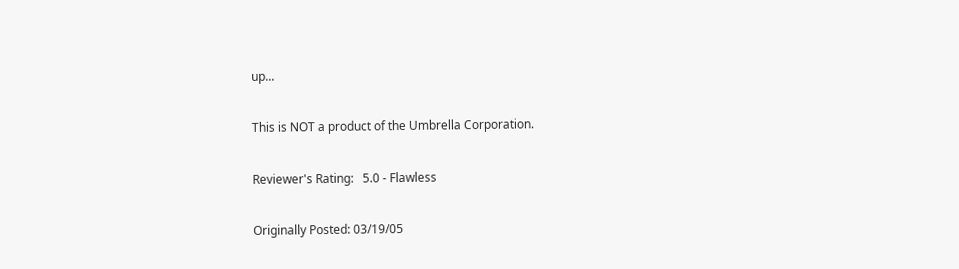up...

This is NOT a product of the Umbrella Corporation.

Reviewer's Rating:   5.0 - Flawless

Originally Posted: 03/19/05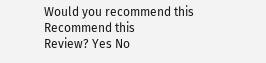Would you recommend this
Recommend this
Review? Yes No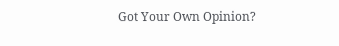Got Your Own Opinion?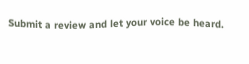Submit a review and let your voice be heard.